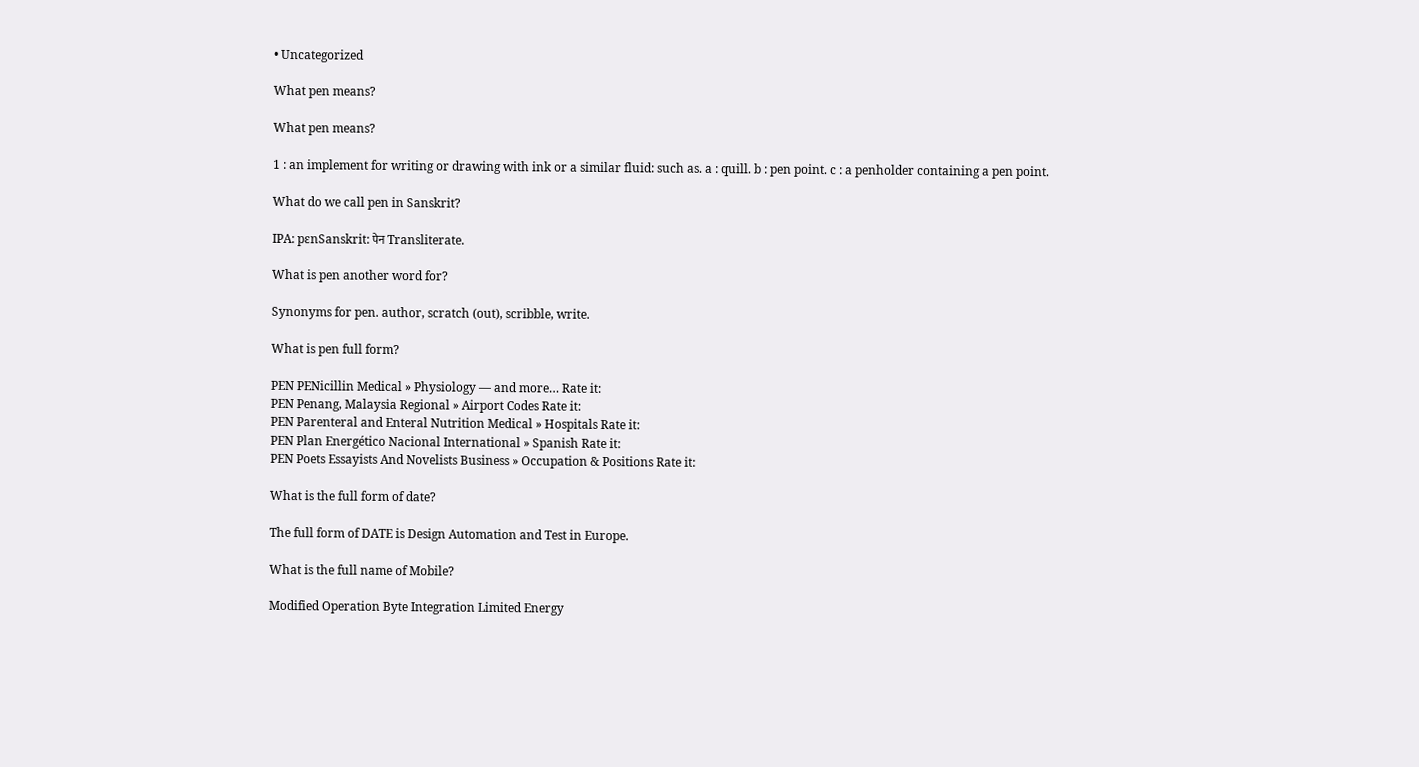• Uncategorized

What pen means?

What pen means?

1 : an implement for writing or drawing with ink or a similar fluid: such as. a : quill. b : pen point. c : a penholder containing a pen point.

What do we call pen in Sanskrit?

IPA: pɛnSanskrit: पेन Transliterate.

What is pen another word for?

Synonyms for pen. author, scratch (out), scribble, write.

What is pen full form?

PEN PENicillin Medical » Physiology — and more… Rate it:
PEN Penang, Malaysia Regional » Airport Codes Rate it:
PEN Parenteral and Enteral Nutrition Medical » Hospitals Rate it:
PEN Plan Energético Nacional International » Spanish Rate it:
PEN Poets Essayists And Novelists Business » Occupation & Positions Rate it:

What is the full form of date?

The full form of DATE is Design Automation and Test in Europe.

What is the full name of Mobile?

Modified Operation Byte Integration Limited Energy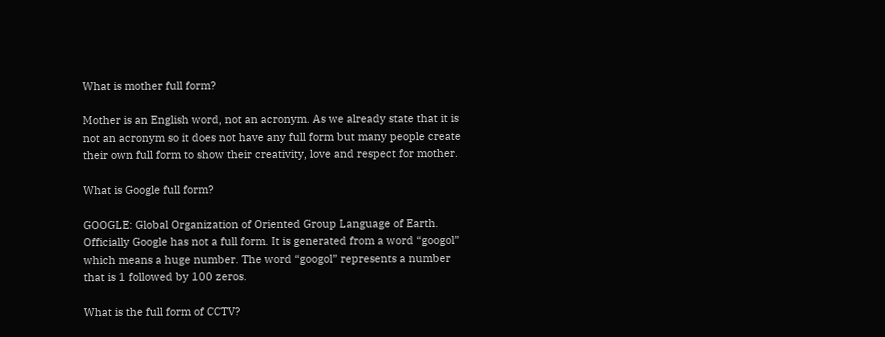What is mother full form?

Mother is an English word, not an acronym. As we already state that it is not an acronym so it does not have any full form but many people create their own full form to show their creativity, love and respect for mother.

What is Google full form?

GOOGLE: Global Organization of Oriented Group Language of Earth. Officially Google has not a full form. It is generated from a word “googol” which means a huge number. The word “googol” represents a number that is 1 followed by 100 zeros.

What is the full form of CCTV?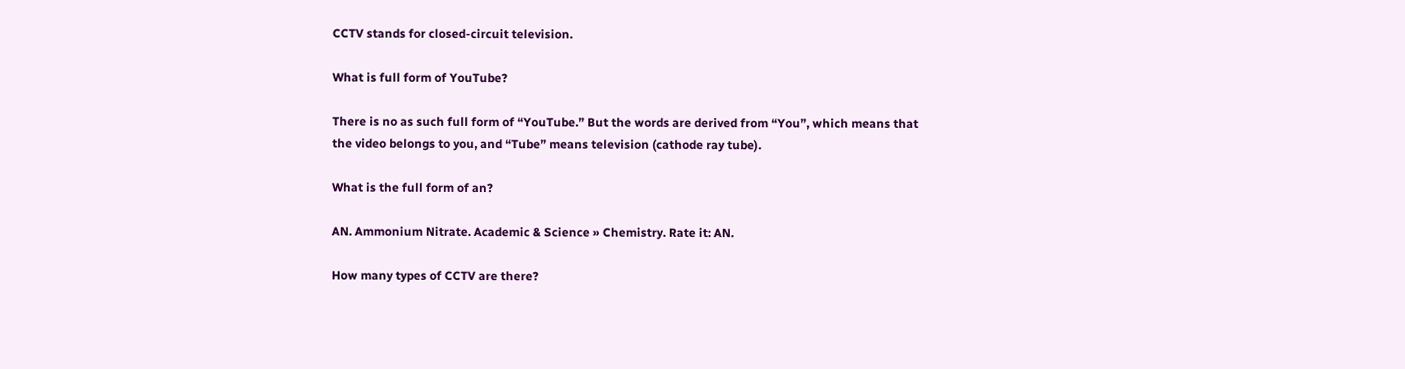CCTV stands for closed-circuit television.

What is full form of YouTube?

There is no as such full form of “YouTube.” But the words are derived from “You”, which means that the video belongs to you, and “Tube” means television (cathode ray tube).

What is the full form of an?

AN. Ammonium Nitrate. Academic & Science » Chemistry. Rate it: AN.

How many types of CCTV are there?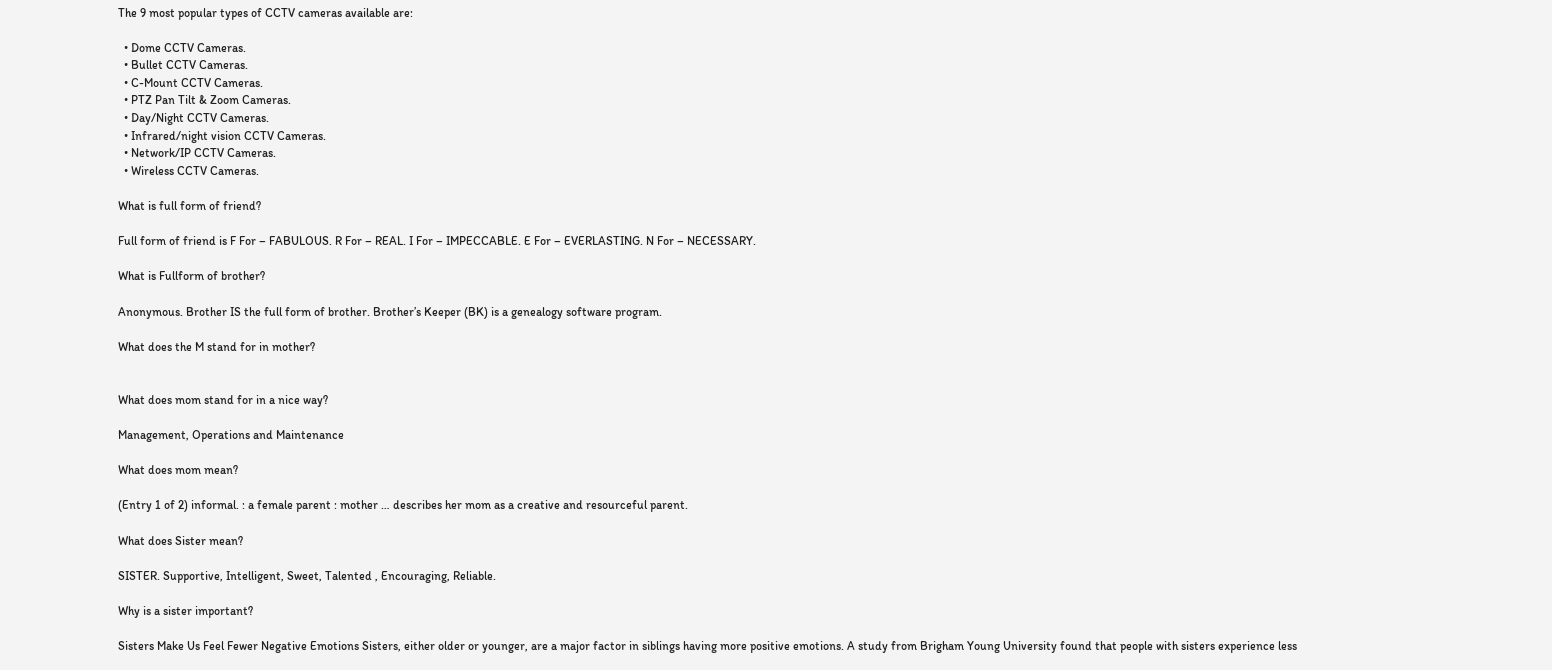The 9 most popular types of CCTV cameras available are:

  • Dome CCTV Cameras.
  • Bullet CCTV Cameras.
  • C-Mount CCTV Cameras.
  • PTZ Pan Tilt & Zoom Cameras.
  • Day/Night CCTV Cameras.
  • Infrared/night vision CCTV Cameras.
  • Network/IP CCTV Cameras.
  • Wireless CCTV Cameras.

What is full form of friend?

Full form of friend is F For – FABULOUS. R For – REAL. I For – IMPECCABLE. E For – EVERLASTING. N For – NECESSARY.

What is Fullform of brother?

Anonymous. Brother IS the full form of brother. Brother’s Keeper (BK) is a genealogy software program.

What does the M stand for in mother?


What does mom stand for in a nice way?

Management, Operations and Maintenance

What does mom mean?

(Entry 1 of 2) informal. : a female parent : mother … describes her mom as a creative and resourceful parent.

What does Sister mean?

SISTER. Supportive, Intelligent, Sweet, Talented , Encouraging, Reliable.

Why is a sister important?

Sisters Make Us Feel Fewer Negative Emotions Sisters, either older or younger, are a major factor in siblings having more positive emotions. A study from Brigham Young University found that people with sisters experience less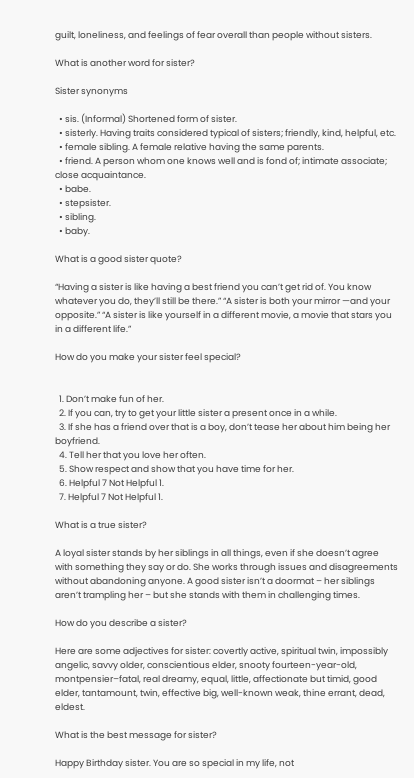guilt, loneliness, and feelings of fear overall than people without sisters.

What is another word for sister?

Sister synonyms

  • sis. (Informal) Shortened form of sister.
  • sisterly. Having traits considered typical of sisters; friendly, kind, helpful, etc.
  • female sibling. A female relative having the same parents.
  • friend. A person whom one knows well and is fond of; intimate associate; close acquaintance.
  • babe.
  • stepsister.
  • sibling.
  • baby.

What is a good sister quote?

“Having a sister is like having a best friend you can’t get rid of. You know whatever you do, they’ll still be there.” “A sister is both your mirror —and your opposite.” “A sister is like yourself in a different movie, a movie that stars you in a different life.”

How do you make your sister feel special?


  1. Don’t make fun of her.
  2. If you can, try to get your little sister a present once in a while.
  3. If she has a friend over that is a boy, don’t tease her about him being her boyfriend.
  4. Tell her that you love her often.
  5. Show respect and show that you have time for her.
  6. Helpful 7 Not Helpful 1.
  7. Helpful 7 Not Helpful 1.

What is a true sister?

A loyal sister stands by her siblings in all things, even if she doesn’t agree with something they say or do. She works through issues and disagreements without abandoning anyone. A good sister isn’t a doormat – her siblings aren’t trampling her – but she stands with them in challenging times.

How do you describe a sister?

Here are some adjectives for sister: covertly active, spiritual twin, impossibly angelic, savvy older, conscientious elder, snooty fourteen-year-old, montpensier–fatal, real dreamy, equal, little, affectionate but timid, good elder, tantamount, twin, effective big, well-known weak, thine errant, dead, eldest.

What is the best message for sister?

Happy Birthday sister. You are so special in my life, not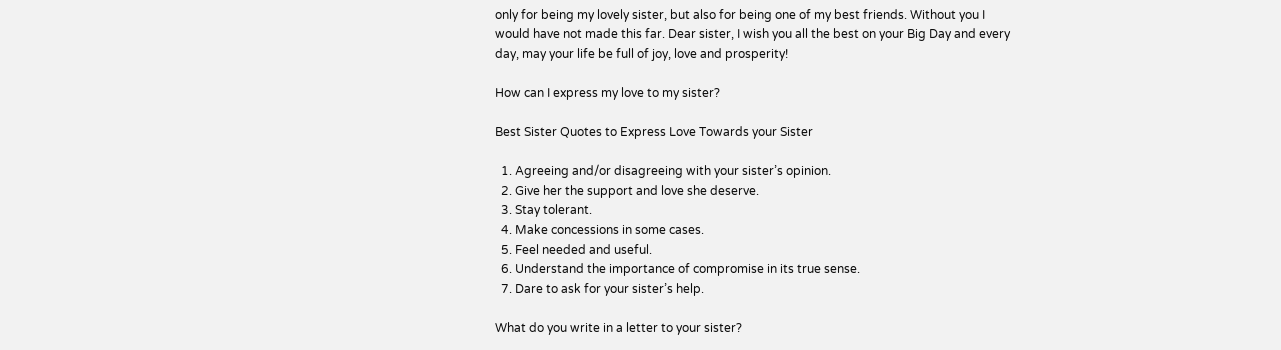only for being my lovely sister, but also for being one of my best friends. Without you I would have not made this far. Dear sister, I wish you all the best on your Big Day and every day, may your life be full of joy, love and prosperity!

How can I express my love to my sister?

Best Sister Quotes to Express Love Towards your Sister

  1. Agreeing and/or disagreeing with your sister’s opinion.
  2. Give her the support and love she deserve.
  3. Stay tolerant.
  4. Make concessions in some cases.
  5. Feel needed and useful.
  6. Understand the importance of compromise in its true sense.
  7. Dare to ask for your sister’s help.

What do you write in a letter to your sister?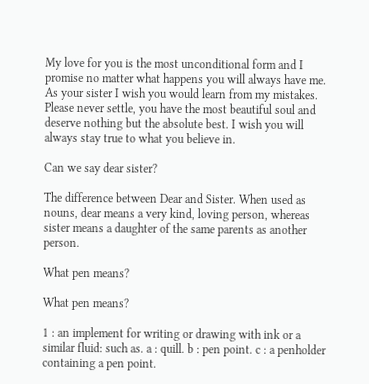My love for you is the most unconditional form and I promise no matter what happens you will always have me. As your sister I wish you would learn from my mistakes. Please never settle, you have the most beautiful soul and deserve nothing but the absolute best. I wish you will always stay true to what you believe in.

Can we say dear sister?

The difference between Dear and Sister. When used as nouns, dear means a very kind, loving person, whereas sister means a daughter of the same parents as another person.

What pen means?

What pen means?

1 : an implement for writing or drawing with ink or a similar fluid: such as. a : quill. b : pen point. c : a penholder containing a pen point.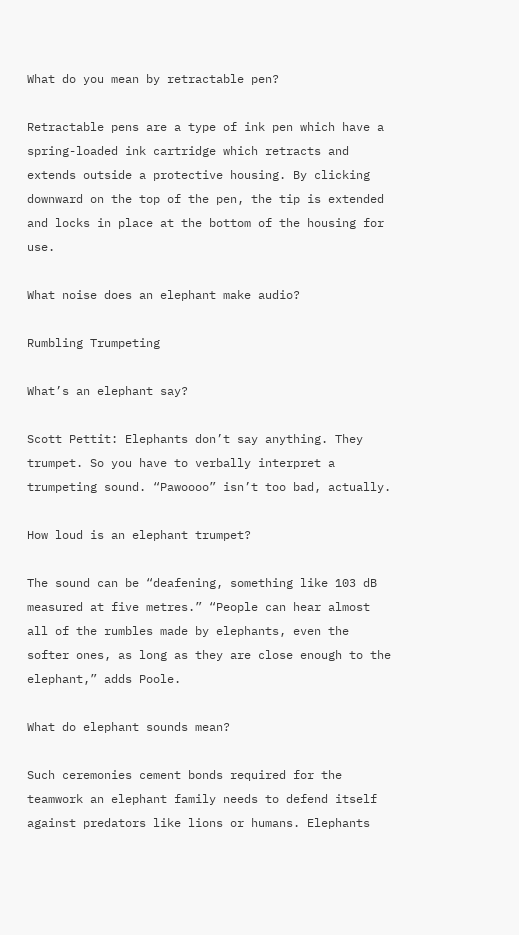What do you mean by retractable pen?

Retractable pens are a type of ink pen which have a spring-loaded ink cartridge which retracts and extends outside a protective housing. By clicking downward on the top of the pen, the tip is extended and locks in place at the bottom of the housing for use.

What noise does an elephant make audio?

Rumbling Trumpeting

What’s an elephant say?

Scott Pettit: Elephants don’t say anything. They trumpet. So you have to verbally interpret a trumpeting sound. “Pawoooo” isn’t too bad, actually.

How loud is an elephant trumpet?

The sound can be “deafening, something like 103 dB measured at five metres.” “People can hear almost all of the rumbles made by elephants, even the softer ones, as long as they are close enough to the elephant,” adds Poole.

What do elephant sounds mean?

Such ceremonies cement bonds required for the teamwork an elephant family needs to defend itself against predators like lions or humans. Elephants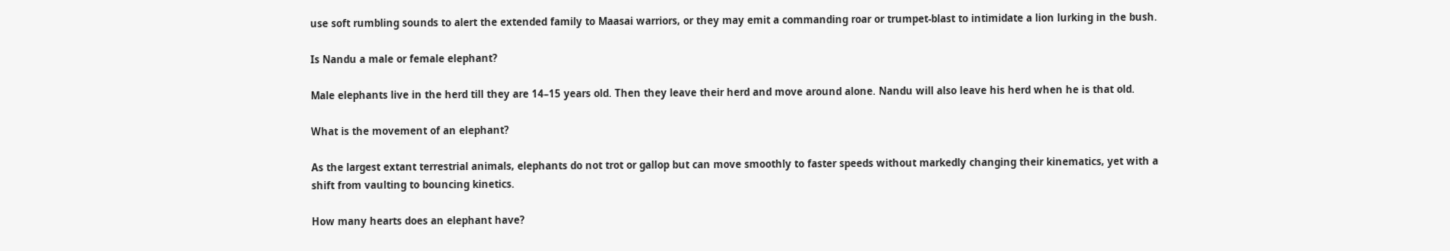use soft rumbling sounds to alert the extended family to Maasai warriors, or they may emit a commanding roar or trumpet-blast to intimidate a lion lurking in the bush.

Is Nandu a male or female elephant?

Male elephants live in the herd till they are 14–15 years old. Then they leave their herd and move around alone. Nandu will also leave his herd when he is that old.

What is the movement of an elephant?

As the largest extant terrestrial animals, elephants do not trot or gallop but can move smoothly to faster speeds without markedly changing their kinematics, yet with a shift from vaulting to bouncing kinetics.

How many hearts does an elephant have?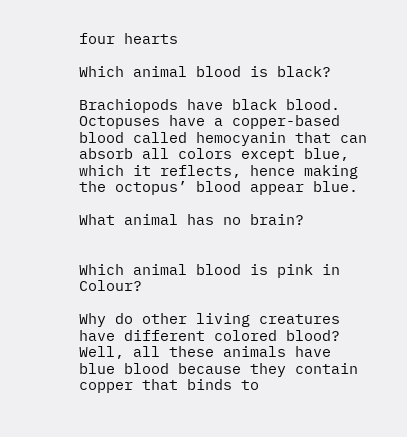four hearts

Which animal blood is black?

Brachiopods have black blood. Octopuses have a copper-based blood called hemocyanin that can absorb all colors except blue, which it reflects, hence making the octopus’ blood appear blue.

What animal has no brain?


Which animal blood is pink in Colour?

Why do other living creatures have different colored blood? Well, all these animals have blue blood because they contain copper that binds to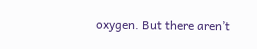oxygen. But there aren’t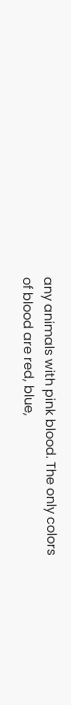any animals with pink blood. The only colors of blood are red, blue,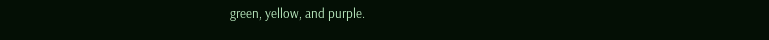green, yellow, and purple.